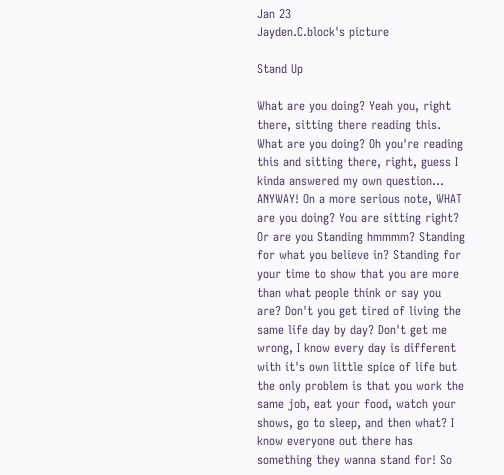Jan 23
Jayden.C.block's picture

Stand Up

What are you doing? Yeah you, right there, sitting there reading this. What are you doing? Oh you're reading this and sitting there, right, guess I kinda answered my own question... ANYWAY! On a more serious note, WHAT are you doing? You are sitting right? Or are you Standing hmmmm? Standing for what you believe in? Standing for your time to show that you are more than what people think or say you are? Don't you get tired of living the same life day by day? Don't get me wrong, I know every day is different with it's own little spice of life but the only problem is that you work the same job, eat your food, watch your shows, go to sleep, and then what? I know everyone out there has something they wanna stand for! So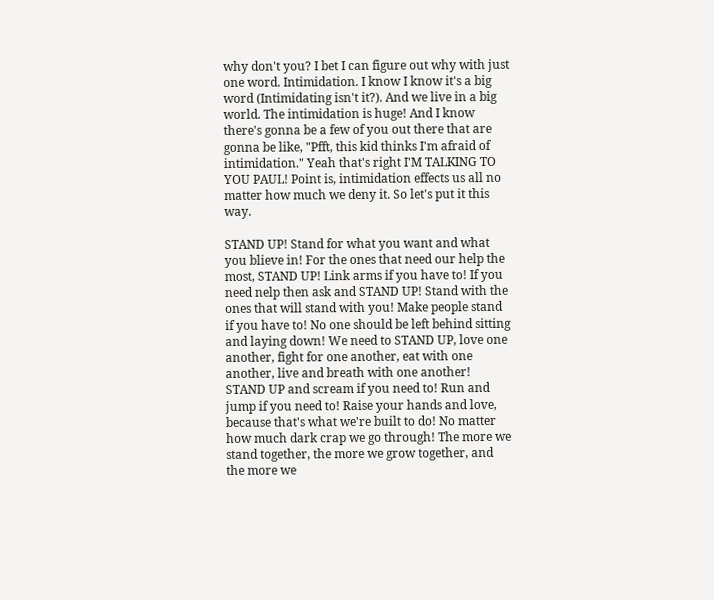why don't you? I bet I can figure out why with just one word. Intimidation. I know I know it's a big word (Intimidating isn't it?). And we live in a big world. The intimidation is huge! And I know there's gonna be a few of you out there that are gonna be like, "Pfft, this kid thinks I'm afraid of intimidation." Yeah that's right I'M TALKING TO YOU PAUL! Point is, intimidation effects us all no matter how much we deny it. So let's put it this way.

STAND UP! Stand for what you want and what you blieve in! For the ones that need our help the most, STAND UP! Link arms if you have to! If you need nelp then ask and STAND UP! Stand with the ones that will stand with you! Make people stand if you have to! No one should be left behind sitting and laying down! We need to STAND UP, love one another, fight for one another, eat with one another, live and breath with one another! STAND UP and scream if you need to! Run and jump if you need to! Raise your hands and love, because that's what we're built to do! No matter how much dark crap we go through! The more we stand together, the more we grow together, and the more we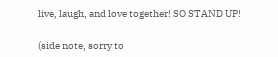live, laugh, and love together! SO STAND UP!

(side note, sorry to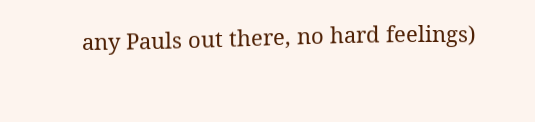any Pauls out there, no hard feelings)